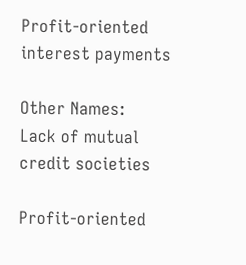Profit-oriented interest payments

Other Names:
Lack of mutual credit societies

Profit-oriented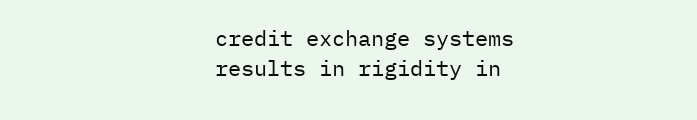credit exchange systems results in rigidity in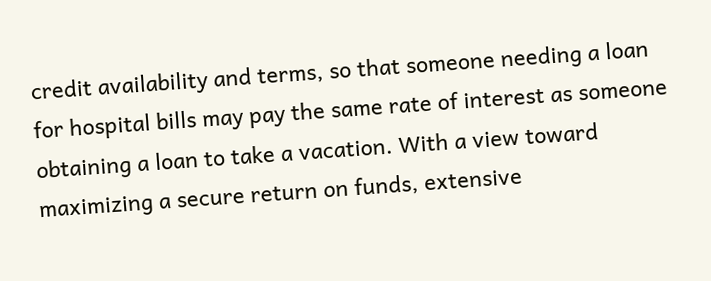credit availability and terms, so that someone needing a loan for hospital bills may pay the same rate of interest as someone obtaining a loan to take a vacation. With a view toward maximizing a secure return on funds, extensive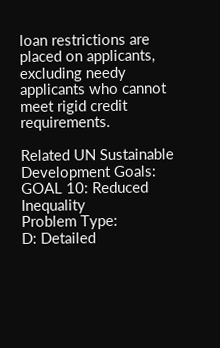loan restrictions are placed on applicants, excluding needy applicants who cannot meet rigid credit requirements.

Related UN Sustainable Development Goals:
GOAL 10: Reduced Inequality
Problem Type:
D: Detailed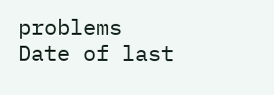problems
Date of last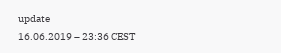update
16.06.2019 – 23:36 CEST